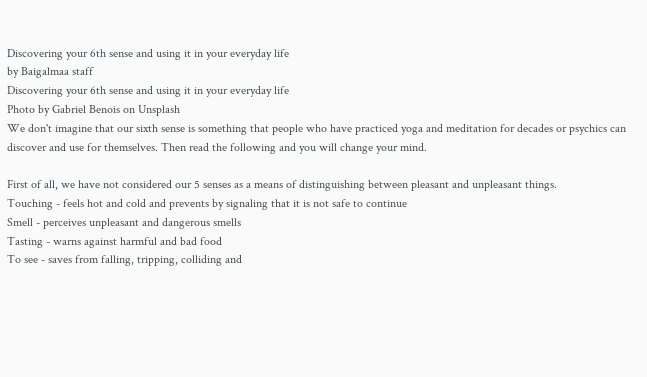Discovering your 6th sense and using it in your everyday life
by Baigalmaa staff
Discovering your 6th sense and using it in your everyday life
Photo by Gabriel Benois on Unsplash
We don't imagine that our sixth sense is something that people who have practiced yoga and meditation for decades or psychics can discover and use for themselves. Then read the following and you will change your mind.

First of all, we have not considered our 5 senses as a means of distinguishing between pleasant and unpleasant things.
Touching - feels hot and cold and prevents by signaling that it is not safe to continue
Smell - perceives unpleasant and dangerous smells
Tasting - warns against harmful and bad food
To see - saves from falling, tripping, colliding and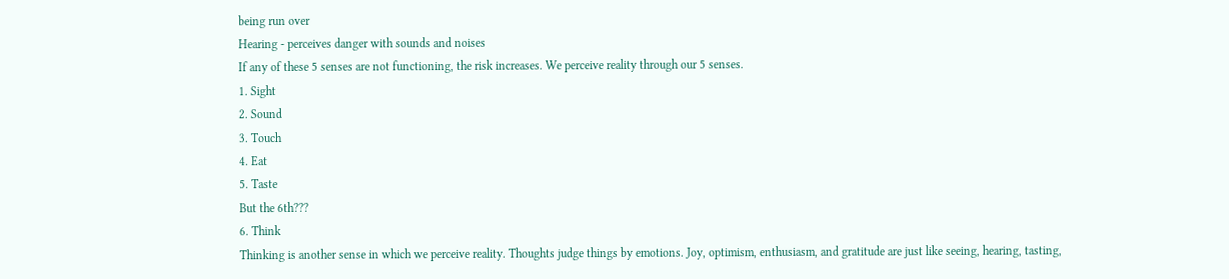being run over
Hearing - perceives danger with sounds and noises
If any of these 5 senses are not functioning, the risk increases. We perceive reality through our 5 senses.
1. Sight
2. Sound
3. Touch
4. Eat
5. Taste
But the 6th???
6. Think
Thinking is another sense in which we perceive reality. Thoughts judge things by emotions. Joy, optimism, enthusiasm, and gratitude are just like seeing, hearing, tasting,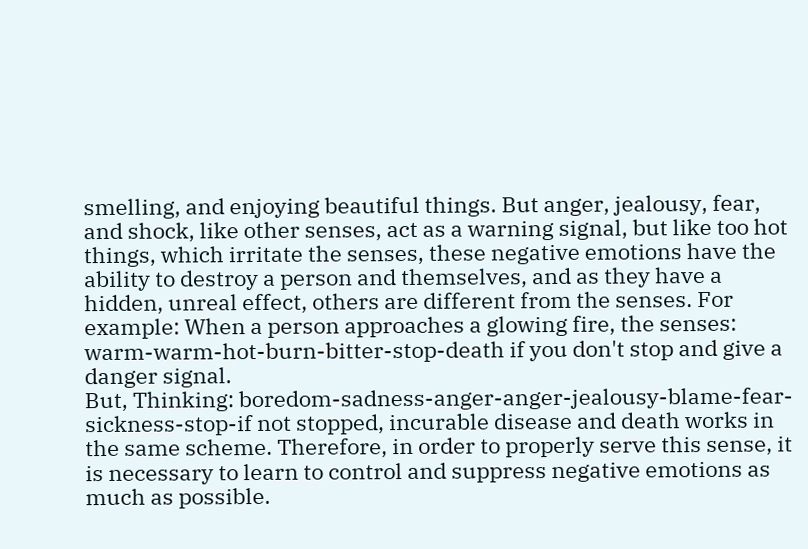smelling, and enjoying beautiful things. But anger, jealousy, fear, and shock, like other senses, act as a warning signal, but like too hot things, which irritate the senses, these negative emotions have the ability to destroy a person and themselves, and as they have a hidden, unreal effect, others are different from the senses. For example: When a person approaches a glowing fire, the senses: warm-warm-hot-burn-bitter-stop-death if you don't stop and give a danger signal.
But, Thinking: boredom-sadness-anger-anger-jealousy-blame-fear-sickness-stop-if not stopped, incurable disease and death works in the same scheme. Therefore, in order to properly serve this sense, it is necessary to learn to control and suppress negative emotions as much as possible.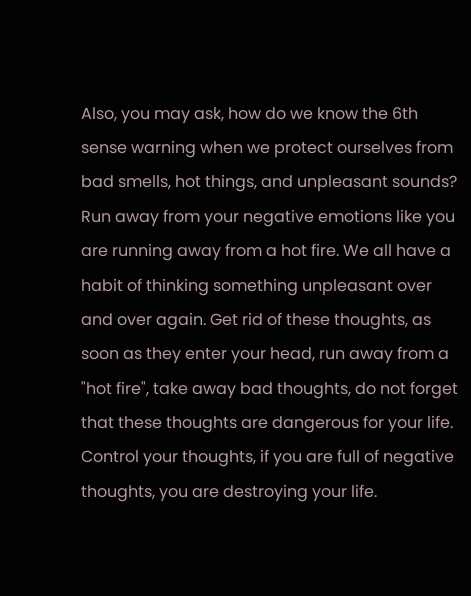Also, you may ask, how do we know the 6th sense warning when we protect ourselves from bad smells, hot things, and unpleasant sounds? Run away from your negative emotions like you are running away from a hot fire. We all have a habit of thinking something unpleasant over and over again. Get rid of these thoughts, as soon as they enter your head, run away from a "hot fire", take away bad thoughts, do not forget that these thoughts are dangerous for your life. Control your thoughts, if you are full of negative thoughts, you are destroying your life.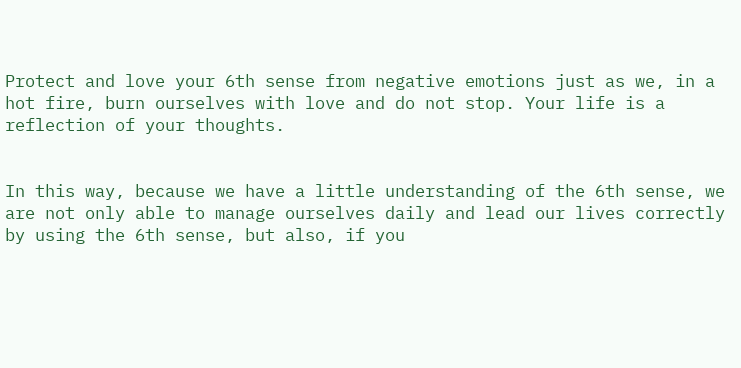Protect and love your 6th sense from negative emotions just as we, in a hot fire, burn ourselves with love and do not stop. Your life is a reflection of your thoughts.


In this way, because we have a little understanding of the 6th sense, we are not only able to manage ourselves daily and lead our lives correctly by using the 6th sense, but also, if you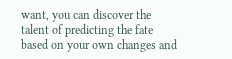want, you can discover the talent of predicting the fate based on your own changes and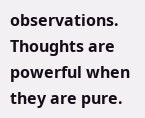observations. Thoughts are powerful when they are pure.